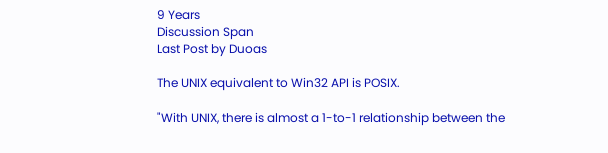9 Years
Discussion Span
Last Post by Duoas

The UNIX equivalent to Win32 API is POSIX.

"With UNIX, there is almost a 1-to-1 relationship between the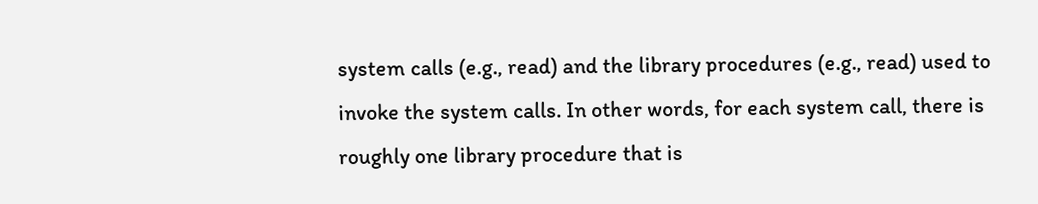system calls (e.g., read) and the library procedures (e.g., read) used to invoke the system calls. In other words, for each system call, there is roughly one library procedure that is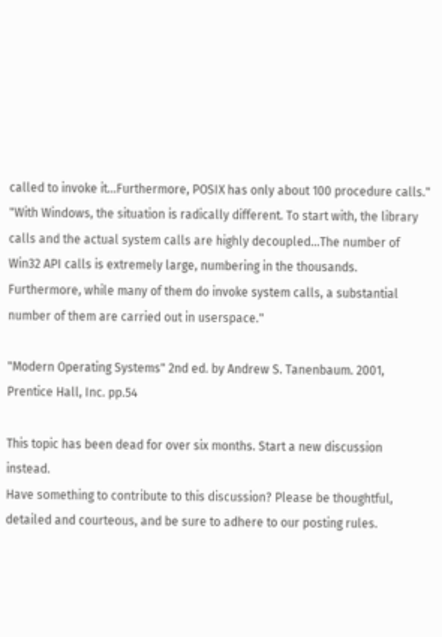called to invoke it...Furthermore, POSIX has only about 100 procedure calls."
"With Windows, the situation is radically different. To start with, the library calls and the actual system calls are highly decoupled...The number of Win32 API calls is extremely large, numbering in the thousands. Furthermore, while many of them do invoke system calls, a substantial number of them are carried out in userspace."

"Modern Operating Systems" 2nd ed. by Andrew S. Tanenbaum. 2001, Prentice Hall, Inc. pp.54

This topic has been dead for over six months. Start a new discussion instead.
Have something to contribute to this discussion? Please be thoughtful, detailed and courteous, and be sure to adhere to our posting rules.